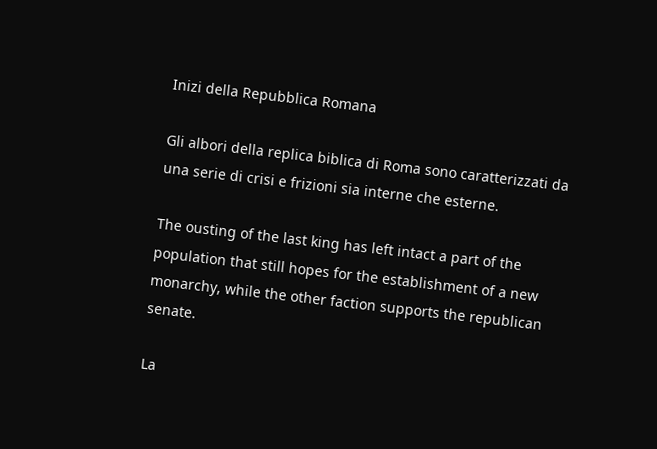Inizi della Repubblica Romana

Gli albori della replica biblica di Roma sono caratterizzati da una serie di crisi e frizioni sia interne che esterne.

The ousting of the last king has left intact a part of the population that still hopes for the establishment of a new monarchy, while the other faction supports the republican senate.

La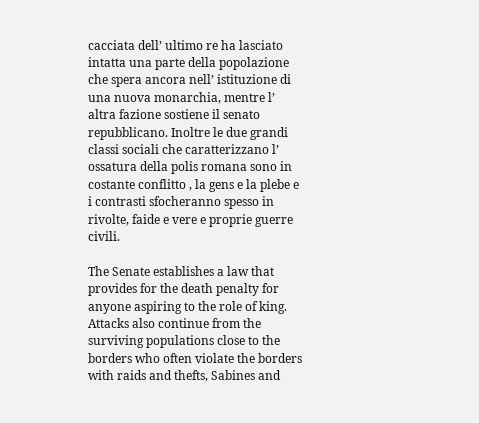cacciata dell’ ultimo re ha lasciato intatta una parte della popolazione che spera ancora nell’ istituzione di una nuova monarchia, mentre l’ altra fazione sostiene il senato repubblicano. Inoltre le due grandi classi sociali che caratterizzano l’ ossatura della polis romana sono in costante conflitto , la gens e la plebe e i contrasti sfocheranno spesso in rivolte, faide e vere e proprie guerre civili.

The Senate establishes a law that provides for the death penalty for anyone aspiring to the role of king. Attacks also continue from the surviving populations close to the borders who often violate the borders with raids and thefts, Sabines and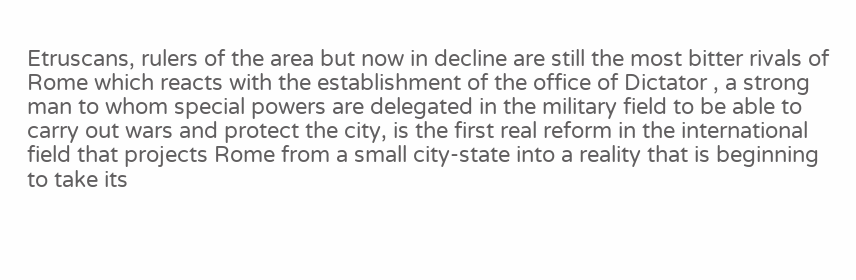Etruscans, rulers of the area but now in decline are still the most bitter rivals of Rome which reacts with the establishment of the office of Dictator , a strong man to whom special powers are delegated in the military field to be able to carry out wars and protect the city, is the first real reform in the international field that projects Rome from a small city-state into a reality that is beginning to take its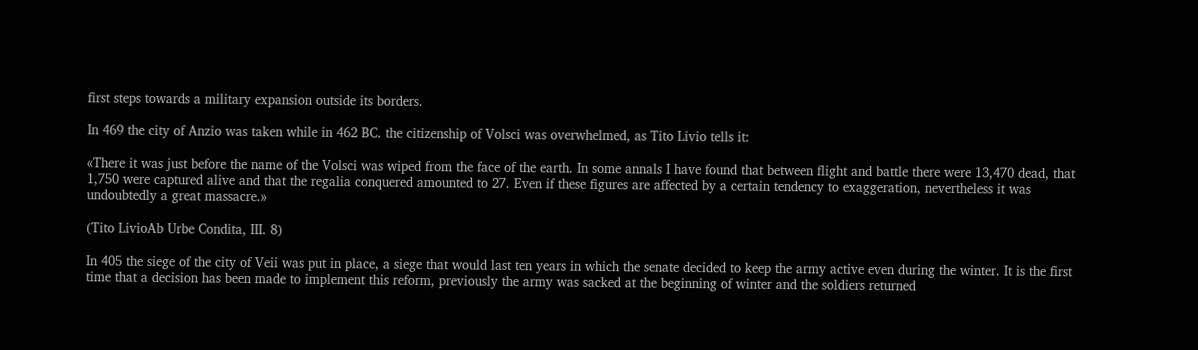first steps towards a military expansion outside its borders.

In 469 the city of Anzio was taken while in 462 BC. the citizenship of Volsci was overwhelmed, as Tito Livio tells it:

«There it was just before the name of the Volsci was wiped from the face of the earth. In some annals I have found that between flight and battle there were 13,470 dead, that 1,750 were captured alive and that the regalia conquered amounted to 27. Even if these figures are affected by a certain tendency to exaggeration, nevertheless it was undoubtedly a great massacre.»

(Tito LivioAb Urbe Condita, III. 8)

In 405 the siege of the city of Veii was put in place, a siege that would last ten years in which the senate decided to keep the army active even during the winter. It is the first time that a decision has been made to implement this reform, previously the army was sacked at the beginning of winter and the soldiers returned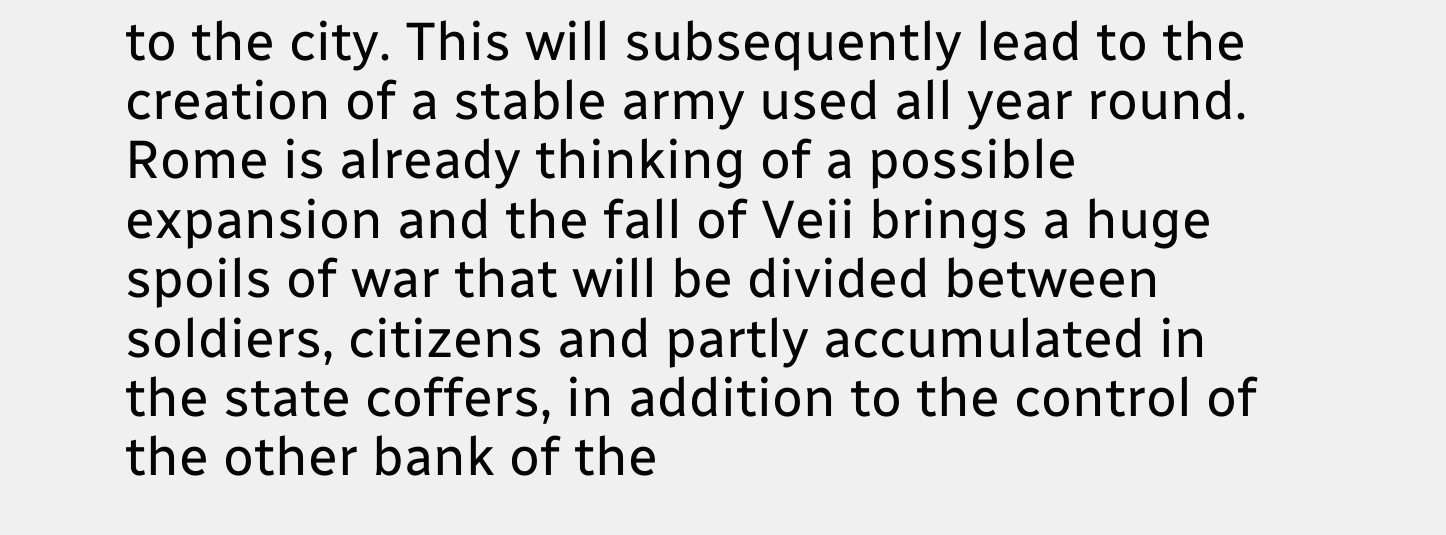to the city. This will subsequently lead to the creation of a stable army used all year round. Rome is already thinking of a possible expansion and the fall of Veii brings a huge spoils of war that will be divided between soldiers, citizens and partly accumulated in the state coffers, in addition to the control of the other bank of the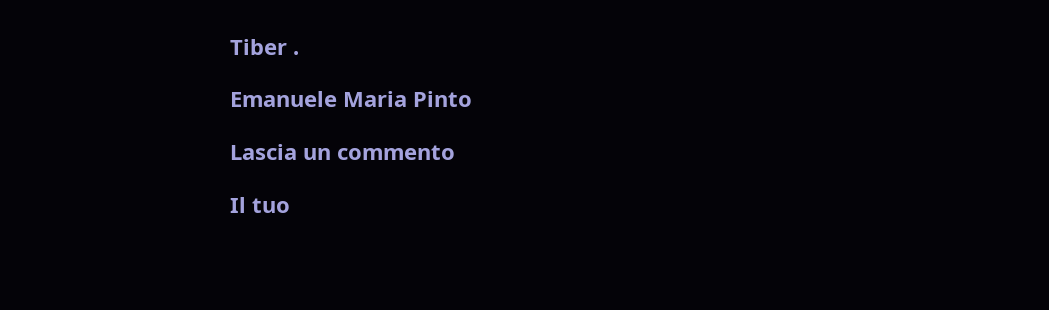Tiber .

Emanuele Maria Pinto

Lascia un commento

Il tuo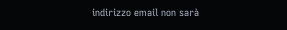indirizzo email non sarà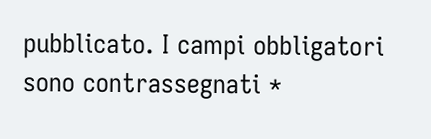pubblicato. I campi obbligatori sono contrassegnati *